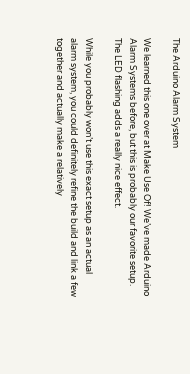The Arduino Alarm System

We learned this one over at Make Use Of! We’ve made Arduino Alarm Systems before, but this is probably our favorite setup. The LED flashing adds a really nice effect.

While you probably won’t use this exact setup as an actual alarm system, you could definitely refine the build and link a few together and actually make a relatively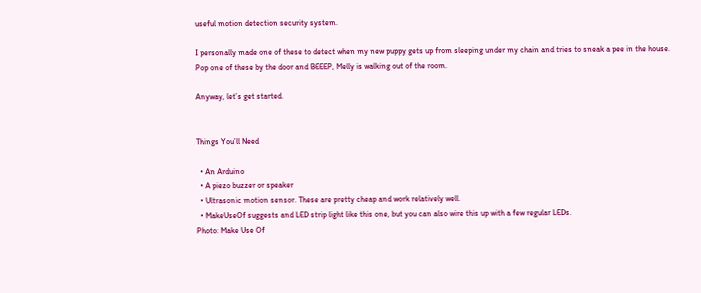useful motion detection security system.

I personally made one of these to detect when my new puppy gets up from sleeping under my chain and tries to sneak a pee in the house. Pop one of these by the door and BEEEP, Melly is walking out of the room.

Anyway, let’s get started.


Things You’ll Need

  • An Arduino
  • A piezo buzzer or speaker
  • Ultrasonic motion sensor. These are pretty cheap and work relatively well.
  • MakeUseOf suggests and LED strip light like this one, but you can also wire this up with a few regular LEDs.
Photo: Make Use Of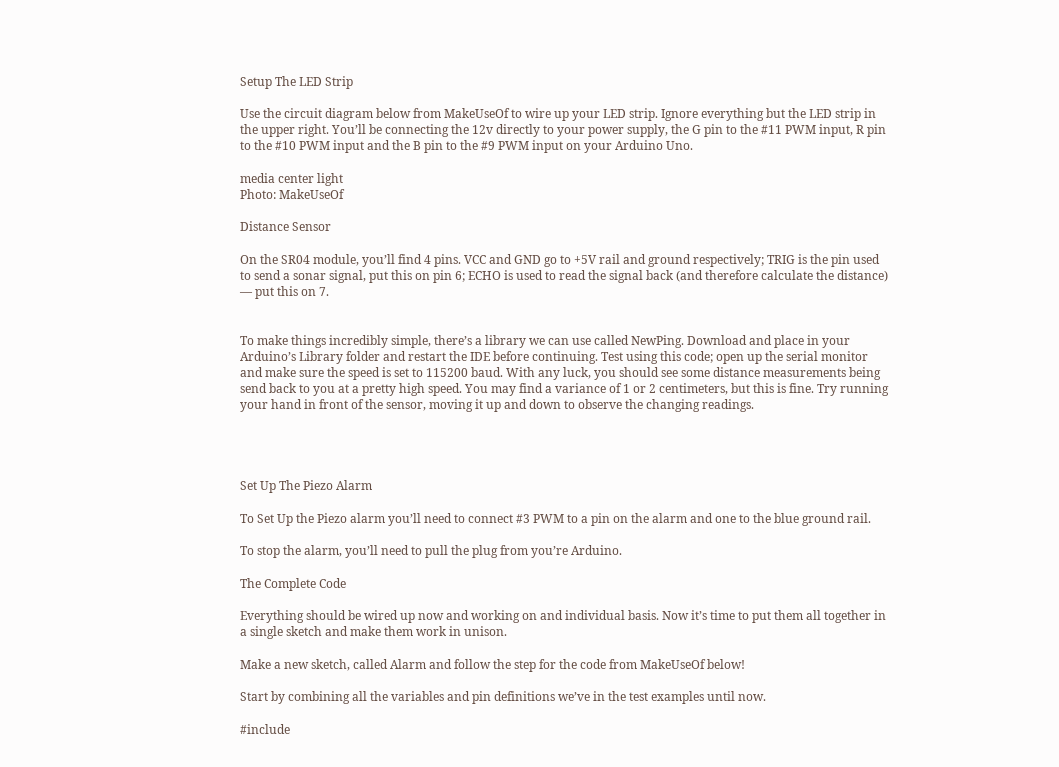Setup The LED Strip

Use the circuit diagram below from MakeUseOf to wire up your LED strip. Ignore everything but the LED strip in the upper right. You’ll be connecting the 12v directly to your power supply, the G pin to the #11 PWM input, R pin to the #10 PWM input and the B pin to the #9 PWM input on your Arduino Uno.

media center light
Photo: MakeUseOf

Distance Sensor

On the SR04 module, you’ll find 4 pins. VCC and GND go to +5V rail and ground respectively; TRIG is the pin used to send a sonar signal, put this on pin 6; ECHO is used to read the signal back (and therefore calculate the distance) — put this on 7.


To make things incredibly simple, there’s a library we can use called NewPing. Download and place in your Arduino’s Library folder and restart the IDE before continuing. Test using this code; open up the serial monitor and make sure the speed is set to 115200 baud. With any luck, you should see some distance measurements being send back to you at a pretty high speed. You may find a variance of 1 or 2 centimeters, but this is fine. Try running your hand in front of the sensor, moving it up and down to observe the changing readings.




Set Up The Piezo Alarm

To Set Up the Piezo alarm you’ll need to connect #3 PWM to a pin on the alarm and one to the blue ground rail.

To stop the alarm, you’ll need to pull the plug from you’re Arduino.

The Complete Code

Everything should be wired up now and working on and individual basis. Now it’s time to put them all together in a single sketch and make them work in unison.

Make a new sketch, called Alarm and follow the step for the code from MakeUseOf below!

Start by combining all the variables and pin definitions we’ve in the test examples until now.

#include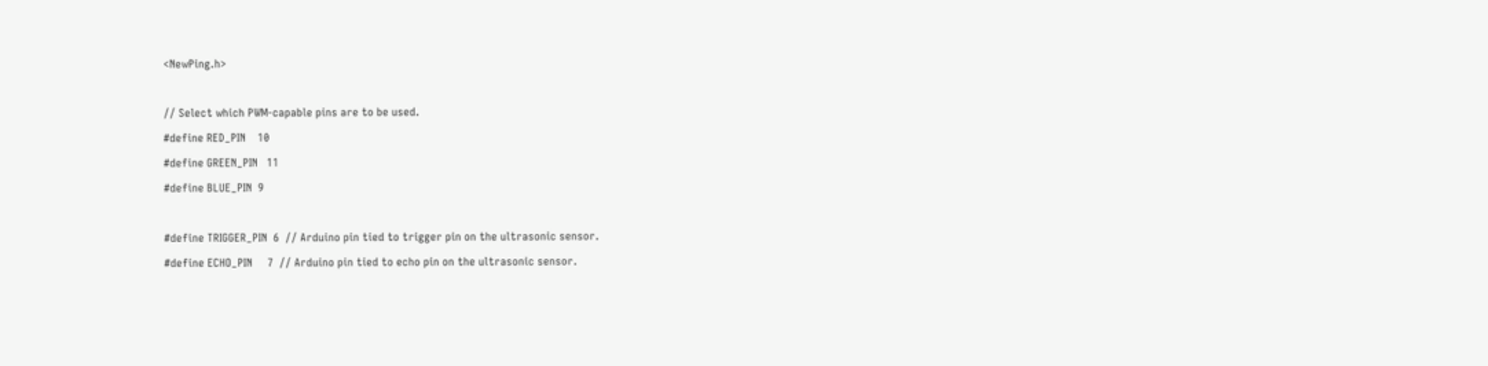<NewPing.h>

// Select which PWM-capable pins are to be used.
#define RED_PIN    10
#define GREEN_PIN   11
#define BLUE_PIN  9

#define TRIGGER_PIN  6  // Arduino pin tied to trigger pin on the ultrasonic sensor.
#define ECHO_PIN     7  // Arduino pin tied to echo pin on the ultrasonic sensor.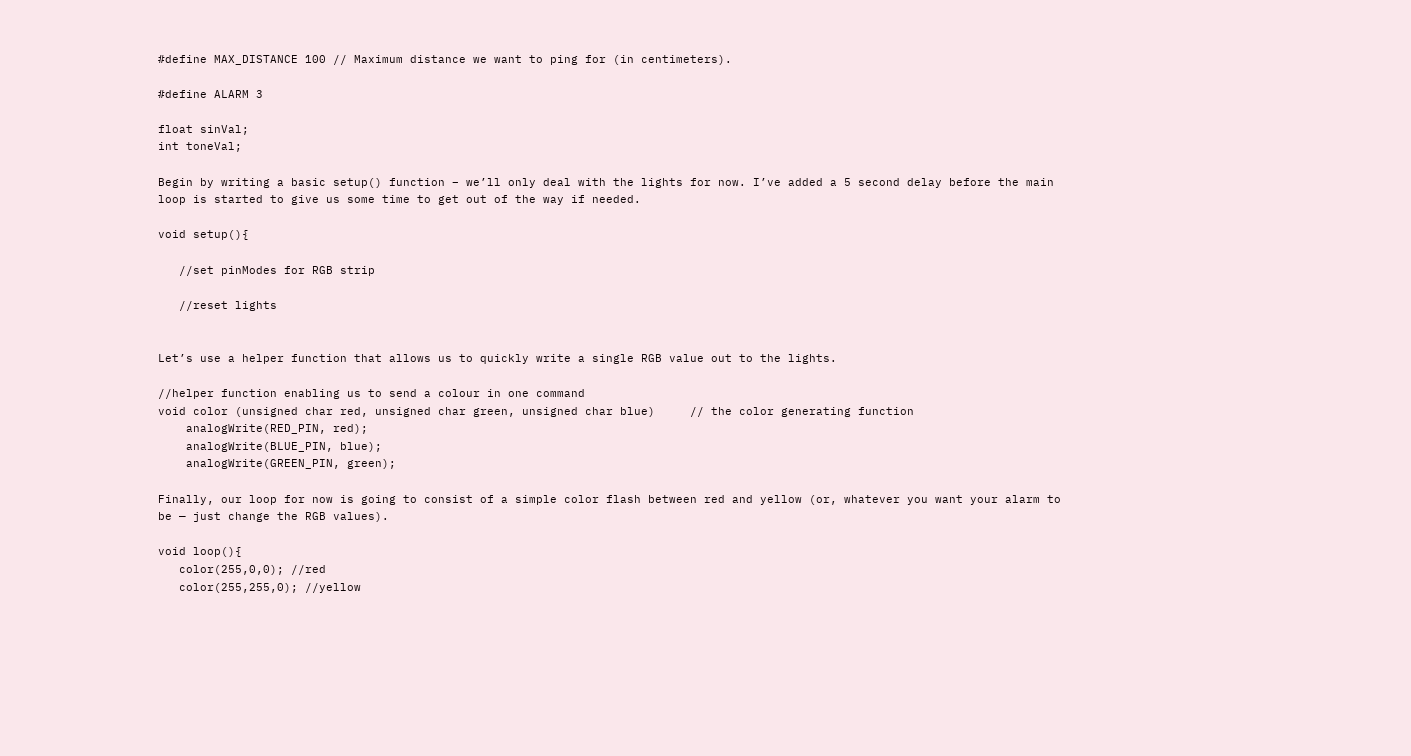#define MAX_DISTANCE 100 // Maximum distance we want to ping for (in centimeters).

#define ALARM 3

float sinVal;
int toneVal;

Begin by writing a basic setup() function – we’ll only deal with the lights for now. I’ve added a 5 second delay before the main loop is started to give us some time to get out of the way if needed.

void setup(){

   //set pinModes for RGB strip

   //reset lights


Let’s use a helper function that allows us to quickly write a single RGB value out to the lights.

//helper function enabling us to send a colour in one command
void color (unsigned char red, unsigned char green, unsigned char blue)     // the color generating function
    analogWrite(RED_PIN, red);
    analogWrite(BLUE_PIN, blue);
    analogWrite(GREEN_PIN, green);

Finally, our loop for now is going to consist of a simple color flash between red and yellow (or, whatever you want your alarm to be — just change the RGB values).

void loop(){
   color(255,0,0); //red
   color(255,255,0); //yellow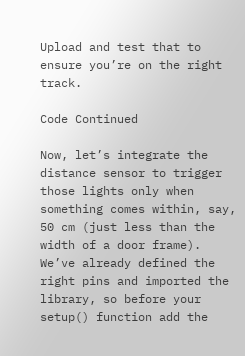Upload and test that to ensure you’re on the right track.

Code Continued

Now, let’s integrate the distance sensor to trigger those lights only when something comes within, say, 50 cm (just less than the width of a door frame). We’ve already defined the right pins and imported the library, so before your setup() function add the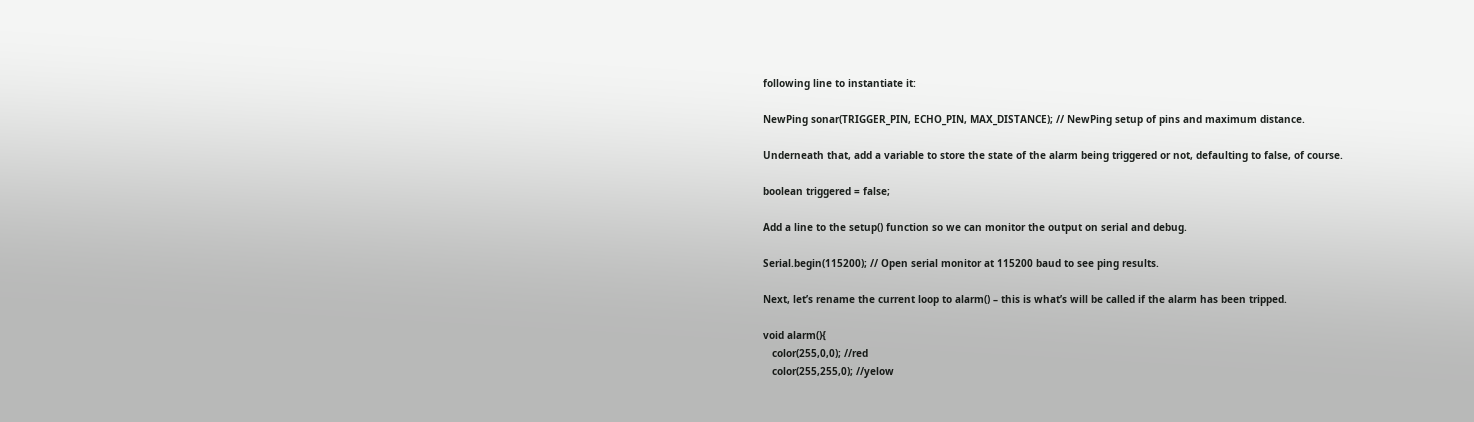following line to instantiate it:

NewPing sonar(TRIGGER_PIN, ECHO_PIN, MAX_DISTANCE); // NewPing setup of pins and maximum distance.

Underneath that, add a variable to store the state of the alarm being triggered or not, defaulting to false, of course.

boolean triggered = false;

Add a line to the setup() function so we can monitor the output on serial and debug.

Serial.begin(115200); // Open serial monitor at 115200 baud to see ping results.

Next, let’s rename the current loop to alarm() – this is what’s will be called if the alarm has been tripped.

void alarm(){
   color(255,0,0); //red
   color(255,255,0); //yelow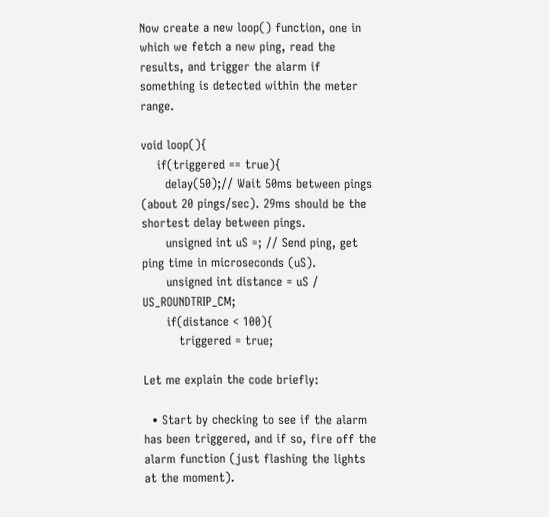Now create a new loop() function, one in which we fetch a new ping, read the results, and trigger the alarm if something is detected within the meter range.

void loop(){
    if(triggered == true){
      delay(50);// Wait 50ms between pings (about 20 pings/sec). 29ms should be the shortest delay between pings.
      unsigned int uS =; // Send ping, get ping time in microseconds (uS).
      unsigned int distance = uS / US_ROUNDTRIP_CM;
      if(distance < 100){
         triggered = true;

Let me explain the code briefly:

  • Start by checking to see if the alarm has been triggered, and if so, fire off the alarm function (just flashing the lights at the moment).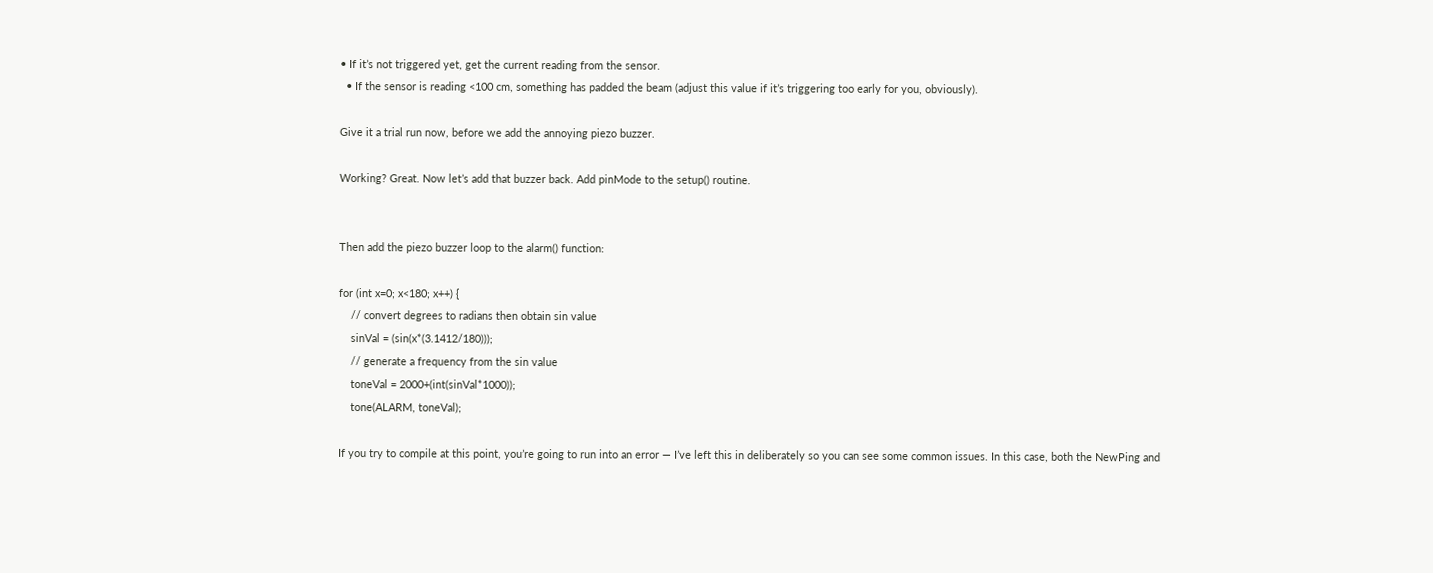• If it’s not triggered yet, get the current reading from the sensor.
  • If the sensor is reading <100 cm, something has padded the beam (adjust this value if it’s triggering too early for you, obviously).

Give it a trial run now, before we add the annoying piezo buzzer.

Working? Great. Now let’s add that buzzer back. Add pinMode to the setup() routine.


Then add the piezo buzzer loop to the alarm() function:

for (int x=0; x<180; x++) {
    // convert degrees to radians then obtain sin value
    sinVal = (sin(x*(3.1412/180)));
    // generate a frequency from the sin value
    toneVal = 2000+(int(sinVal*1000));
    tone(ALARM, toneVal);

If you try to compile at this point, you’re going to run into an error — I’ve left this in deliberately so you can see some common issues. In this case, both the NewPing and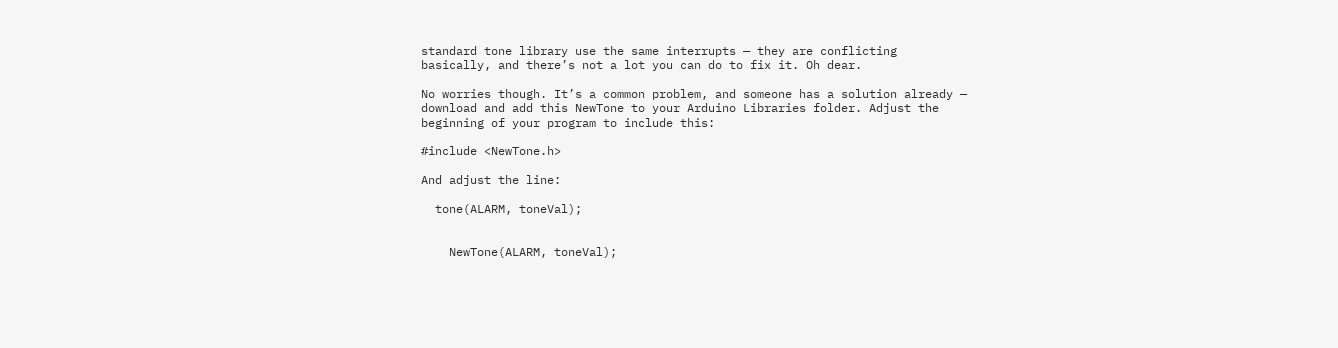standard tone library use the same interrupts — they are conflicting basically, and there’s not a lot you can do to fix it. Oh dear.

No worries though. It’s a common problem, and someone has a solution already — download and add this NewTone to your Arduino Libraries folder. Adjust the beginning of your program to include this:

#include <NewTone.h>

And adjust the line:

  tone(ALARM, toneVal);


    NewTone(ALARM, toneVal);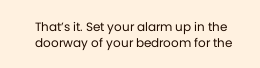That’s it. Set your alarm up in the doorway of your bedroom for the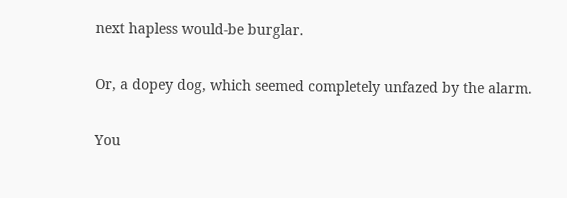next hapless would-be burglar.

Or, a dopey dog, which seemed completely unfazed by the alarm.

You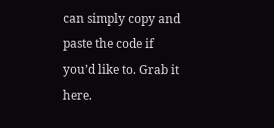can simply copy and paste the code if you’d like to. Grab it here.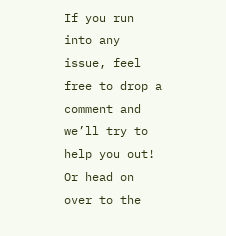If you run into any issue, feel free to drop a comment and we’ll try to help you out! Or head on over to the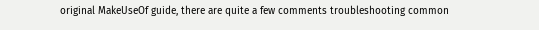original MakeUseOf guide, there are quite a few comments troubleshooting common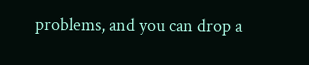problems, and you can drop a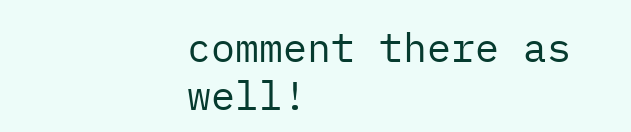comment there as well!